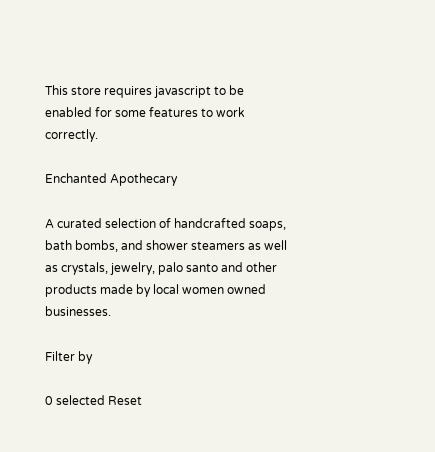This store requires javascript to be enabled for some features to work correctly.

Enchanted Apothecary

A curated selection of handcrafted soaps, bath bombs, and shower steamers as well as crystals, jewelry, palo santo and other products made by local women owned businesses.

Filter by

0 selected Reset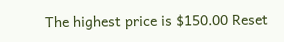The highest price is $150.00 Reset